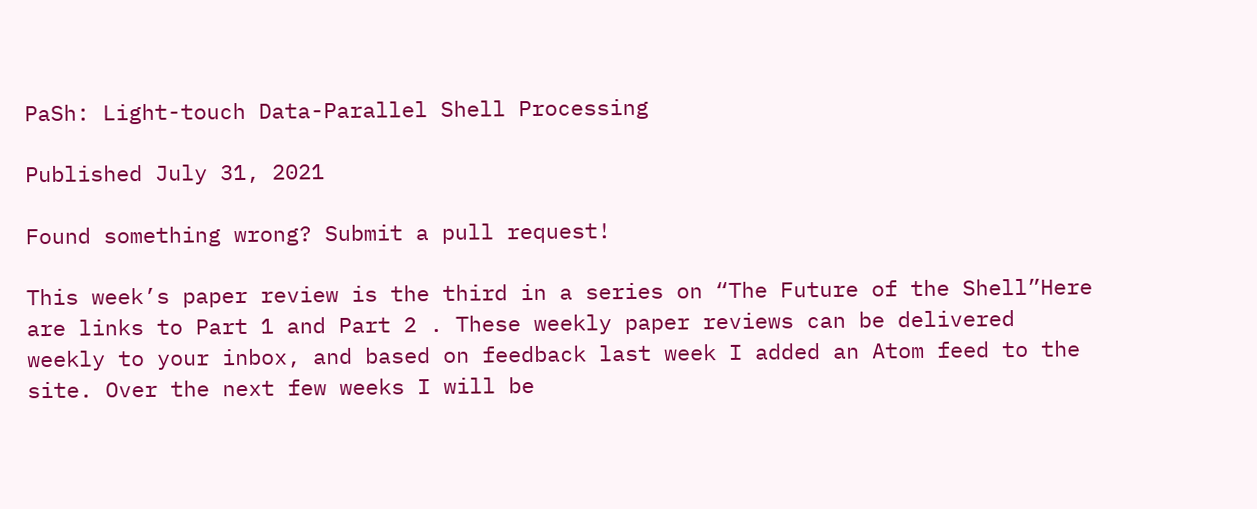PaSh: Light-touch Data-Parallel Shell Processing

Published July 31, 2021

Found something wrong? Submit a pull request!

This week’s paper review is the third in a series on “The Future of the Shell”Here are links to Part 1 and Part 2 . These weekly paper reviews can be delivered weekly to your inbox, and based on feedback last week I added an Atom feed to the site. Over the next few weeks I will be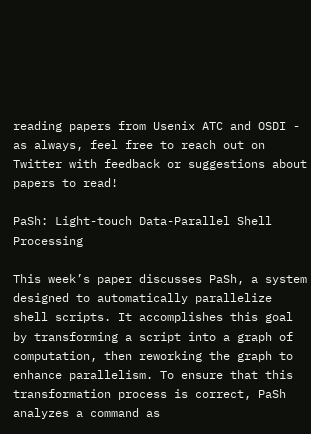reading papers from Usenix ATC and OSDI - as always, feel free to reach out on Twitter with feedback or suggestions about papers to read!

PaSh: Light-touch Data-Parallel Shell Processing

This week’s paper discusses PaSh, a system designed to automatically parallelize shell scripts. It accomplishes this goal by transforming a script into a graph of computation, then reworking the graph to enhance parallelism. To ensure that this transformation process is correct, PaSh analyzes a command as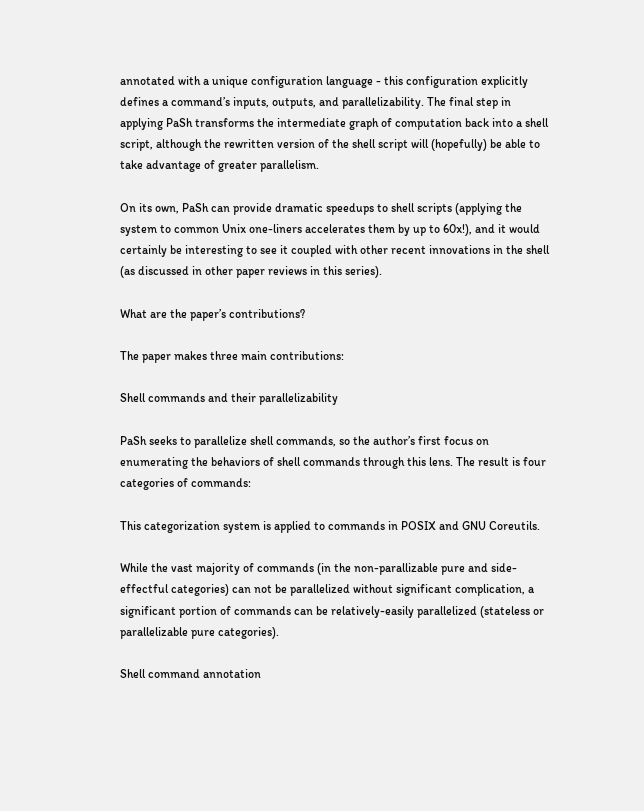annotated with a unique configuration language - this configuration explicitly defines a command’s inputs, outputs, and parallelizability. The final step in applying PaSh transforms the intermediate graph of computation back into a shell script, although the rewritten version of the shell script will (hopefully) be able to take advantage of greater parallelism.

On its own, PaSh can provide dramatic speedups to shell scripts (applying the system to common Unix one-liners accelerates them by up to 60x!), and it would certainly be interesting to see it coupled with other recent innovations in the shell (as discussed in other paper reviews in this series).

What are the paper’s contributions?

The paper makes three main contributions:

Shell commands and their parallelizability

PaSh seeks to parallelize shell commands, so the author’s first focus on enumerating the behaviors of shell commands through this lens. The result is four categories of commands:

This categorization system is applied to commands in POSIX and GNU Coreutils.

While the vast majority of commands (in the non-parallizable pure and side-effectful categories) can not be parallelized without significant complication, a significant portion of commands can be relatively-easily parallelized (stateless or parallelizable pure categories).

Shell command annotation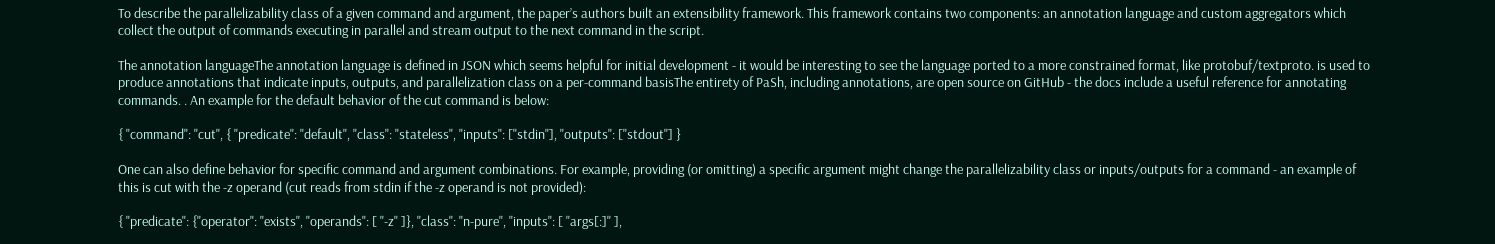To describe the parallelizability class of a given command and argument, the paper’s authors built an extensibility framework. This framework contains two components: an annotation language and custom aggregators which collect the output of commands executing in parallel and stream output to the next command in the script.

The annotation languageThe annotation language is defined in JSON which seems helpful for initial development - it would be interesting to see the language ported to a more constrained format, like protobuf/textproto. is used to produce annotations that indicate inputs, outputs, and parallelization class on a per-command basisThe entirety of PaSh, including annotations, are open source on GitHub - the docs include a useful reference for annotating commands. . An example for the default behavior of the cut command is below:

{ "command": "cut", { "predicate": "default", "class": "stateless", "inputs": ["stdin"], "outputs": ["stdout"] }

One can also define behavior for specific command and argument combinations. For example, providing (or omitting) a specific argument might change the parallelizability class or inputs/outputs for a command - an example of this is cut with the -z operand (cut reads from stdin if the -z operand is not provided):

{ "predicate": {"operator": "exists", "operands": [ "-z" ]}, "class": "n-pure", "inputs": [ "args[:]" ],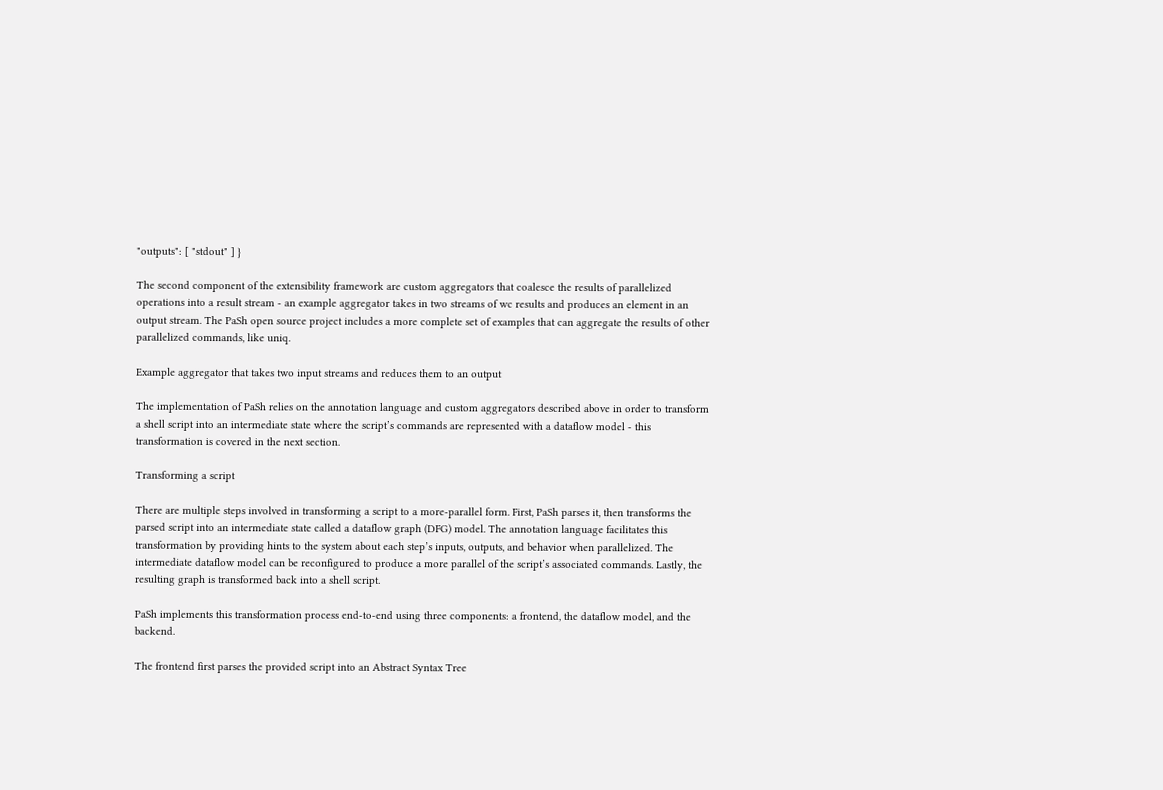"outputs": [ "stdout" ] }

The second component of the extensibility framework are custom aggregators that coalesce the results of parallelized operations into a result stream - an example aggregator takes in two streams of wc results and produces an element in an output stream. The PaSh open source project includes a more complete set of examples that can aggregate the results of other parallelized commands, like uniq.

Example aggregator that takes two input streams and reduces them to an output

The implementation of PaSh relies on the annotation language and custom aggregators described above in order to transform a shell script into an intermediate state where the script’s commands are represented with a dataflow model - this transformation is covered in the next section.

Transforming a script

There are multiple steps involved in transforming a script to a more-parallel form. First, PaSh parses it, then transforms the parsed script into an intermediate state called a dataflow graph (DFG) model. The annotation language facilitates this transformation by providing hints to the system about each step’s inputs, outputs, and behavior when parallelized. The intermediate dataflow model can be reconfigured to produce a more parallel of the script’s associated commands. Lastly, the resulting graph is transformed back into a shell script.

PaSh implements this transformation process end-to-end using three components: a frontend, the dataflow model, and the backend.

The frontend first parses the provided script into an Abstract Syntax Tree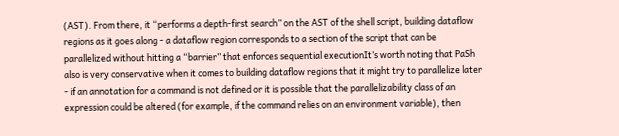(AST). From there, it “performs a depth-first search” on the AST of the shell script, building dataflow regions as it goes along - a dataflow region corresponds to a section of the script that can be parallelized without hitting a “barrier” that enforces sequential executionIt’s worth noting that PaSh also is very conservative when it comes to building dataflow regions that it might try to parallelize later - if an annotation for a command is not defined or it is possible that the parallelizability class of an expression could be altered (for example, if the command relies on an environment variable), then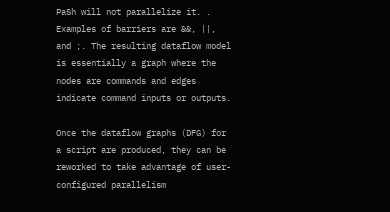PaSh will not parallelize it. . Examples of barriers are &&, ||, and ;. The resulting dataflow model is essentially a graph where the nodes are commands and edges indicate command inputs or outputs.

Once the dataflow graphs (DFG) for a script are produced, they can be reworked to take advantage of user-configured parallelism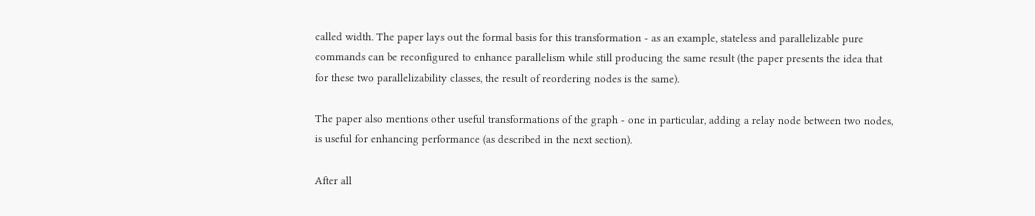called width. The paper lays out the formal basis for this transformation - as an example, stateless and parallelizable pure commands can be reconfigured to enhance parallelism while still producing the same result (the paper presents the idea that for these two parallelizability classes, the result of reordering nodes is the same).

The paper also mentions other useful transformations of the graph - one in particular, adding a relay node between two nodes, is useful for enhancing performance (as described in the next section).

After all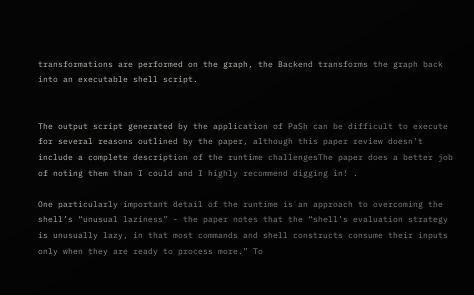transformations are performed on the graph, the Backend transforms the graph back into an executable shell script.


The output script generated by the application of PaSh can be difficult to execute for several reasons outlined by the paper, although this paper review doesn’t include a complete description of the runtime challengesThe paper does a better job of noting them than I could and I highly recommend digging in! .

One particularly important detail of the runtime is an approach to overcoming the shell’s “unusual laziness” - the paper notes that the “shell’s evaluation strategy is unusually lazy, in that most commands and shell constructs consume their inputs only when they are ready to process more.” To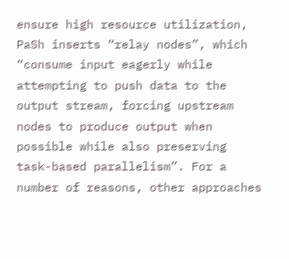ensure high resource utilization, PaSh inserts “relay nodes”, which “consume input eagerly while attempting to push data to the output stream, forcing upstream nodes to produce output when possible while also preserving task-based parallelism”. For a number of reasons, other approaches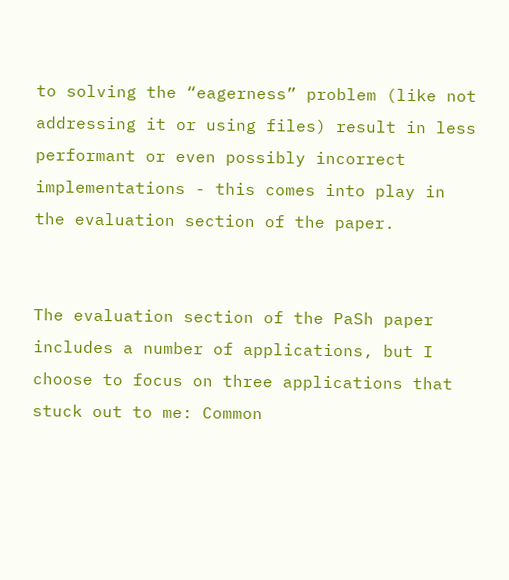to solving the “eagerness” problem (like not addressing it or using files) result in less performant or even possibly incorrect implementations - this comes into play in the evaluation section of the paper.


The evaluation section of the PaSh paper includes a number of applications, but I choose to focus on three applications that stuck out to me: Common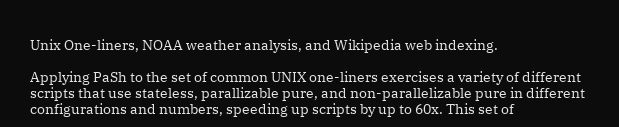Unix One-liners, NOAA weather analysis, and Wikipedia web indexing.

Applying PaSh to the set of common UNIX one-liners exercises a variety of different scripts that use stateless, parallizable pure, and non-parallelizable pure in different configurations and numbers, speeding up scripts by up to 60x. This set of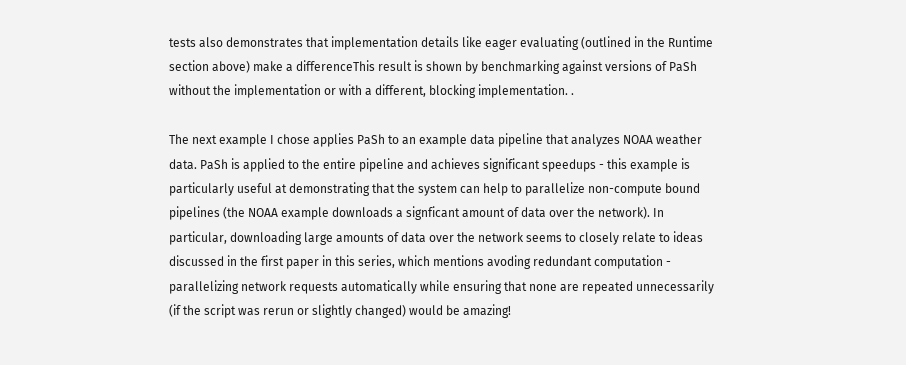tests also demonstrates that implementation details like eager evaluating (outlined in the Runtime section above) make a differenceThis result is shown by benchmarking against versions of PaSh without the implementation or with a different, blocking implementation. .

The next example I chose applies PaSh to an example data pipeline that analyzes NOAA weather data. PaSh is applied to the entire pipeline and achieves significant speedups - this example is particularly useful at demonstrating that the system can help to parallelize non-compute bound pipelines (the NOAA example downloads a signficant amount of data over the network). In particular, downloading large amounts of data over the network seems to closely relate to ideas discussed in the first paper in this series, which mentions avoding redundant computation - parallelizing network requests automatically while ensuring that none are repeated unnecessarily (if the script was rerun or slightly changed) would be amazing!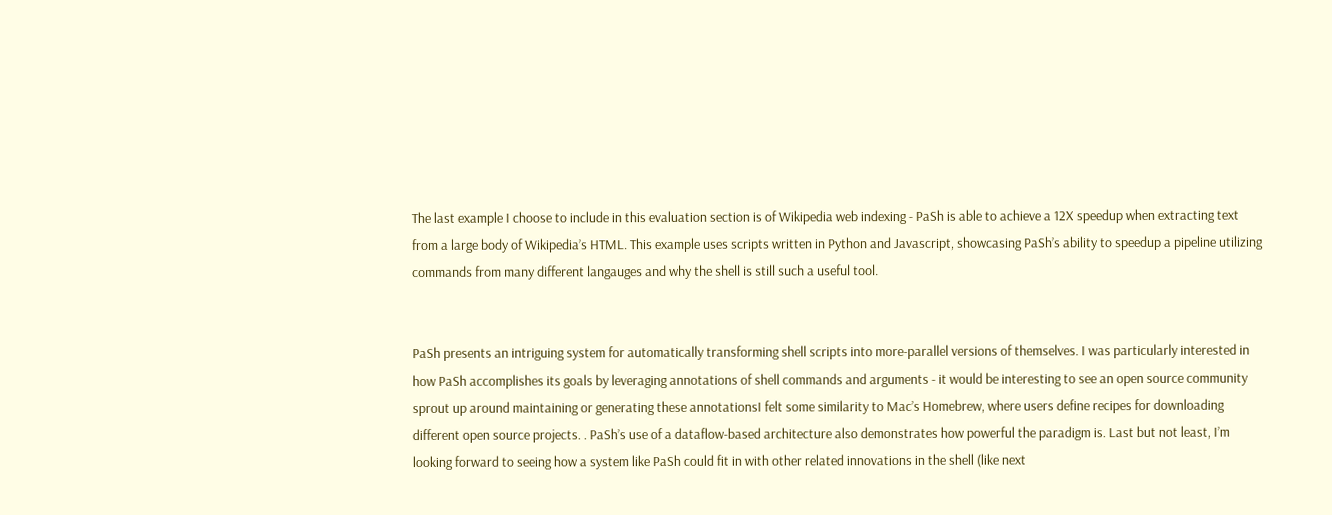The last example I choose to include in this evaluation section is of Wikipedia web indexing - PaSh is able to achieve a 12X speedup when extracting text from a large body of Wikipedia’s HTML. This example uses scripts written in Python and Javascript, showcasing PaSh’s ability to speedup a pipeline utilizing commands from many different langauges and why the shell is still such a useful tool.


PaSh presents an intriguing system for automatically transforming shell scripts into more-parallel versions of themselves. I was particularly interested in how PaSh accomplishes its goals by leveraging annotations of shell commands and arguments - it would be interesting to see an open source community sprout up around maintaining or generating these annotationsI felt some similarity to Mac’s Homebrew, where users define recipes for downloading different open source projects. . PaSh’s use of a dataflow-based architecture also demonstrates how powerful the paradigm is. Last but not least, I’m looking forward to seeing how a system like PaSh could fit in with other related innovations in the shell (like next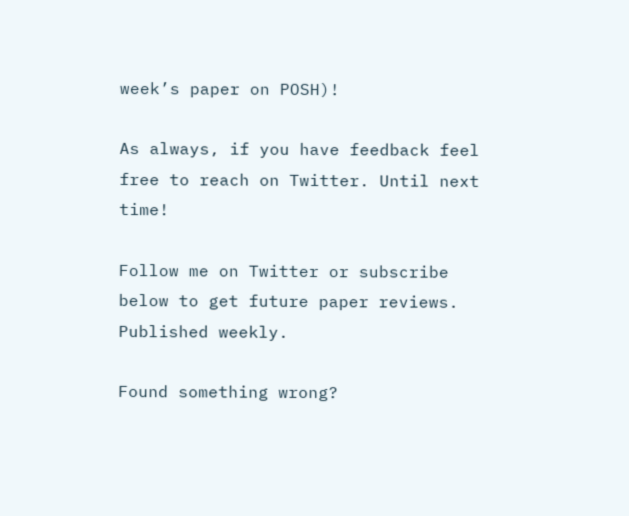week’s paper on POSH)!

As always, if you have feedback feel free to reach on Twitter. Until next time!

Follow me on Twitter or subscribe below to get future paper reviews. Published weekly.

Found something wrong?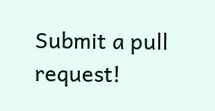Submit a pull request!